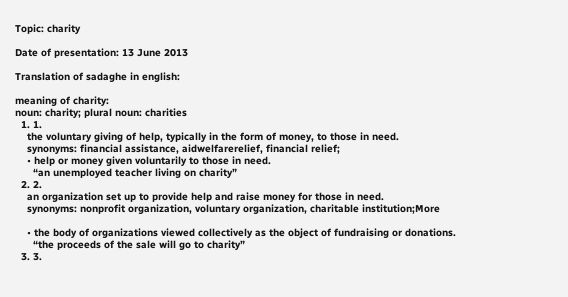Topic: charity

Date of presentation: 13 June 2013

Translation of sadaghe in english:

meaning of charity:
noun: charity; plural noun: charities
  1. 1.
    the voluntary giving of help, typically in the form of money, to those in need.
    synonyms: financial assistance, aidwelfarerelief, financial relief;
    • help or money given voluntarily to those in need.
      “an unemployed teacher living on charity”
  2. 2.
    an organization set up to provide help and raise money for those in need.
    synonyms: nonprofit organization, voluntary organization, charitable institution;More

    • the body of organizations viewed collectively as the object of fundraising or donations.
      “the proceeds of the sale will go to charity”
  3. 3.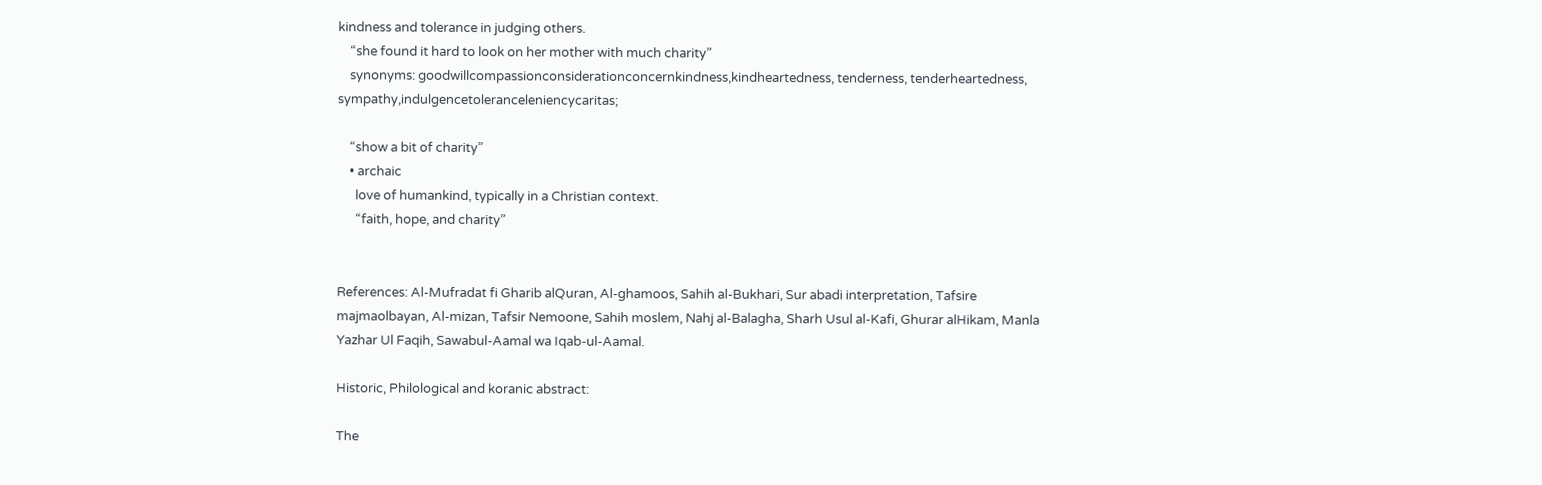kindness and tolerance in judging others.
    “she found it hard to look on her mother with much charity”
    synonyms: goodwillcompassionconsiderationconcernkindness,kindheartedness, tenderness, tenderheartedness, sympathy,indulgencetoleranceleniencycaritas;

    “show a bit of charity”
    • archaic
      love of humankind, typically in a Christian context.
      “faith, hope, and charity”


References: Al-Mufradat fi Gharib alQuran, Al-ghamoos, Sahih al-Bukhari, Sur abadi interpretation, Tafsire majmaolbayan, Al-mizan, Tafsir Nemoone, Sahih moslem, Nahj al-Balagha, Sharh Usul al-Kafi, Ghurar alHikam, Manla Yazhar Ul Faqih, Sawabul-Aamal wa Iqab-ul-Aamal.

Historic, Philological and koranic abstract:

The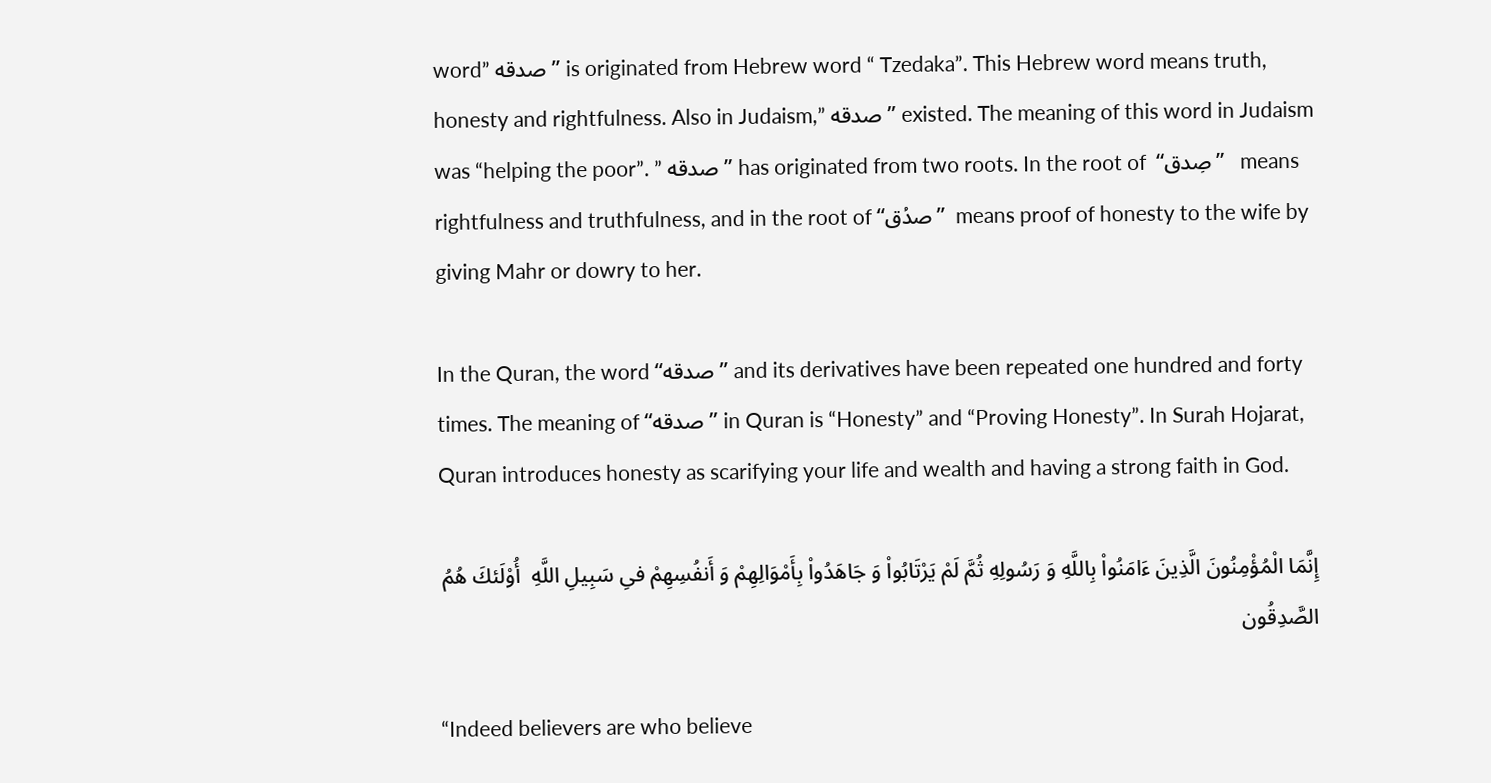word” صدقه” is originated from Hebrew word “ Tzedaka”. This Hebrew word means truth, honesty and rightfulness. Also in Judaism,” صدقه” existed. The meaning of this word in Judaism was “helping the poor”. ” صدقه” has originated from two roots. In the root of  “صؚدق”   means rightfulness and truthfulness, and in the root of “صدؙق”  means proof of honesty to the wife by giving Mahr or dowry to her.

In the Quran, the word “صدقه” and its derivatives have been repeated one hundred and forty times. The meaning of “صدقه” in Quran is “Honesty” and “Proving Honesty”. In Surah Hojarat, Quran introduces honesty as scarifying your life and wealth and having a strong faith in God.

إِنَّمَا الْمُؤْمِنُونَ الَّذِينَ ءَامَنُواْ بِاللَّهِ وَ رَسُولِهِ ثُمَّ لَمْ يَرْتَابُواْ وَ جَاهَدُواْ بِأَمْوَالِهِمْ وَ أَنفُسِهِمْ فىِ سَبِيلِ اللَّهِ  أُوْلَئكَ هُمُ الصَّدِقُون

“Indeed believers are who believe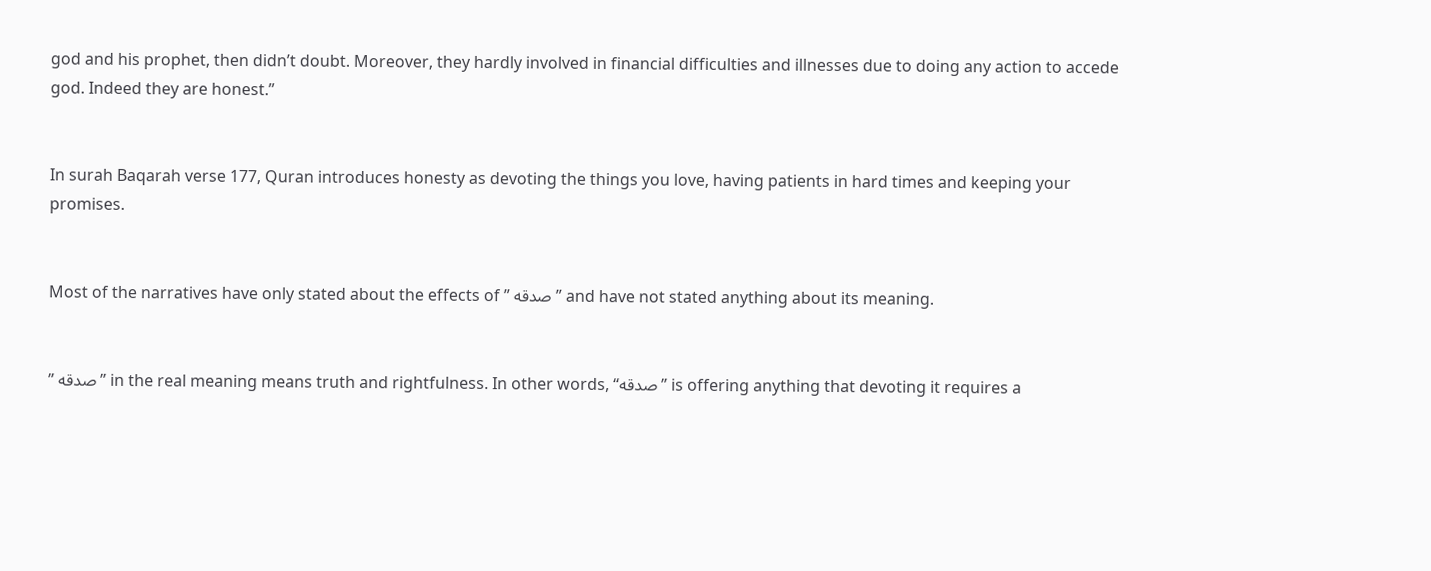god and his prophet, then didn’t doubt. Moreover, they hardly involved in financial difficulties and illnesses due to doing any action to accede god. Indeed they are honest.”


In surah Baqarah verse 177, Quran introduces honesty as devoting the things you love, having patients in hard times and keeping your promises.


Most of the narratives have only stated about the effects of ” صدقه” and have not stated anything about its meaning.


” صدقه” in the real meaning means truth and rightfulness. In other words, “صدقه” is offering anything that devoting it requires a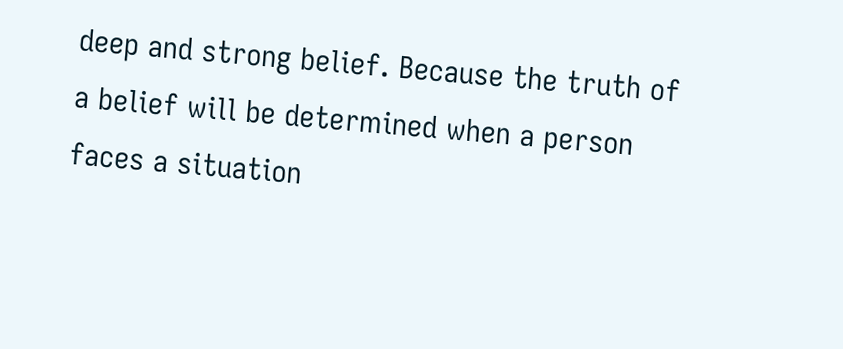deep and strong belief. Because the truth of a belief will be determined when a person faces a situation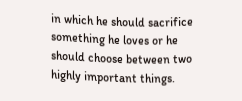in which he should sacrifice something he loves or he should choose between two highly important things.